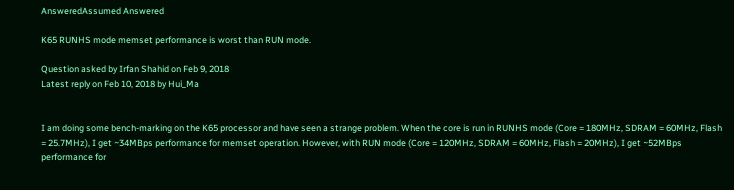AnsweredAssumed Answered

K65 RUNHS mode memset performance is worst than RUN mode.

Question asked by Irfan Shahid on Feb 9, 2018
Latest reply on Feb 10, 2018 by Hui_Ma


I am doing some bench-marking on the K65 processor and have seen a strange problem. When the core is run in RUNHS mode (Core = 180MHz, SDRAM = 60MHz, Flash = 25.7MHz), I get ~34MBps performance for memset operation. However, with RUN mode (Core = 120MHz, SDRAM = 60MHz, Flash = 20MHz), I get ~52MBps performance for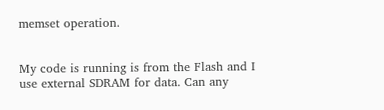memset operation.


My code is running is from the Flash and I use external SDRAM for data. Can any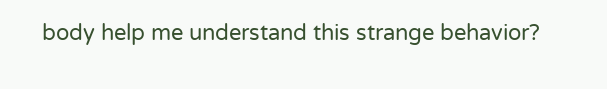body help me understand this strange behavior?